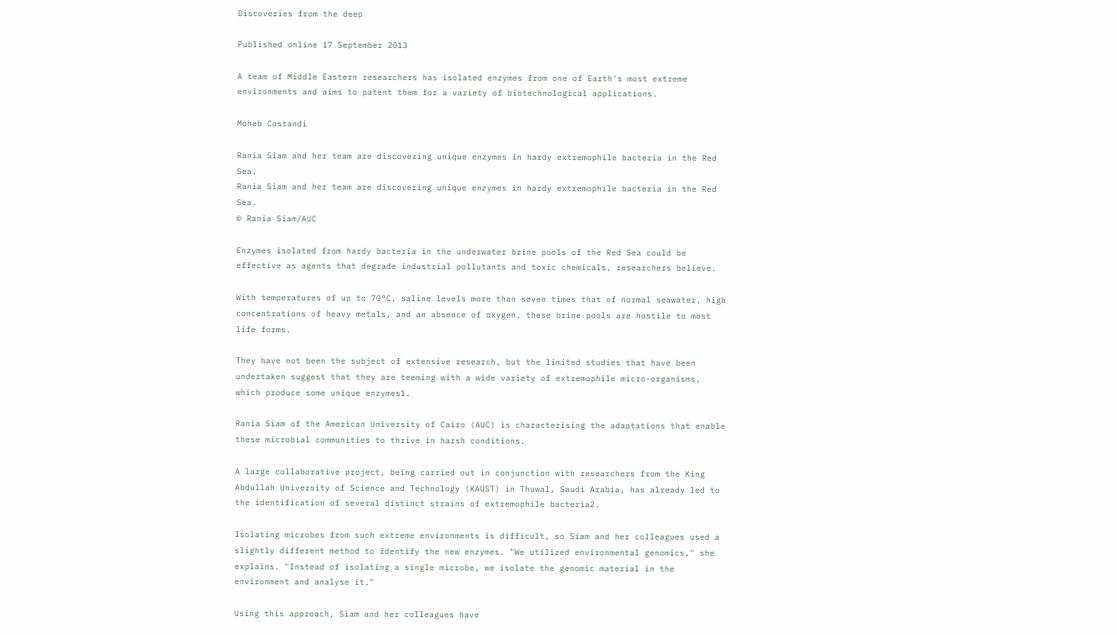Discoveries from the deep

Published online 17 September 2013

A team of Middle Eastern researchers has isolated enzymes from one of Earth's most extreme environments and aims to patent them for a variety of biotechnological applications.

Moheb Costandi

Rania Siam and her team are discovering unique enzymes in hardy extremophile bacteria in the Red Sea.
Rania Siam and her team are discovering unique enzymes in hardy extremophile bacteria in the Red Sea.
© Rania Siam/AUC

Enzymes isolated from hardy bacteria in the underwater brine pools of the Red Sea could be effective as agents that degrade industrial pollutants and toxic chemicals, researchers believe.

With temperatures of up to 70°C, saline levels more than seven times that of normal seawater, high concentrations of heavy metals, and an absence of oxygen, these brine pools are hostile to most life forms.

They have not been the subject of extensive research, but the limited studies that have been undertaken suggest that they are teeming with a wide variety of extremophile micro-organisms, which produce some unique enzymes1.

Rania Siam of the American University of Cairo (AUC) is characterising the adaptations that enable these microbial communities to thrive in harsh conditions.

A large collaborative project, being carried out in conjunction with researchers from the King Abdullah University of Science and Technology (KAUST) in Thuwal, Saudi Arabia, has already led to the identification of several distinct strains of extremophile bacteria2.

Isolating microbes from such extreme environments is difficult, so Siam and her colleagues used a slightly different method to identify the new enzymes. "We utilized environmental genomics," she explains. "Instead of isolating a single microbe, we isolate the genomic material in the environment and analyse it."

Using this approach, Siam and her colleagues have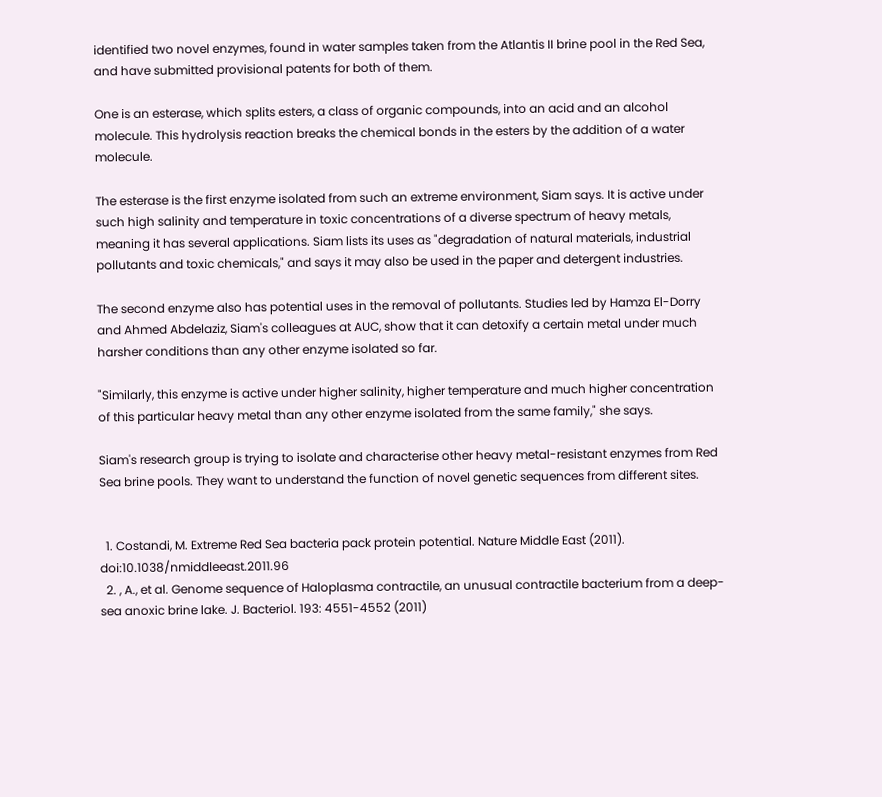identified two novel enzymes, found in water samples taken from the Atlantis II brine pool in the Red Sea, and have submitted provisional patents for both of them.

One is an esterase, which splits esters, a class of organic compounds, into an acid and an alcohol molecule. This hydrolysis reaction breaks the chemical bonds in the esters by the addition of a water molecule.

The esterase is the first enzyme isolated from such an extreme environment, Siam says. It is active under such high salinity and temperature in toxic concentrations of a diverse spectrum of heavy metals, meaning it has several applications. Siam lists its uses as "degradation of natural materials, industrial pollutants and toxic chemicals," and says it may also be used in the paper and detergent industries.

The second enzyme also has potential uses in the removal of pollutants. Studies led by Hamza El-Dorry and Ahmed Abdelaziz, Siam's colleagues at AUC, show that it can detoxify a certain metal under much harsher conditions than any other enzyme isolated so far.

"Similarly, this enzyme is active under higher salinity, higher temperature and much higher concentration of this particular heavy metal than any other enzyme isolated from the same family," she says.

Siam's research group is trying to isolate and characterise other heavy metal-resistant enzymes from Red Sea brine pools. They want to understand the function of novel genetic sequences from different sites.


  1. Costandi, M. Extreme Red Sea bacteria pack protein potential. Nature Middle East (2011). doi:10.1038/nmiddleeast.2011.96
  2. , A., et al. Genome sequence of Haloplasma contractile, an unusual contractile bacterium from a deep-sea anoxic brine lake. J. Bacteriol. 193: 4551-4552 (2011)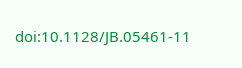doi:10.1128/JB.05461-11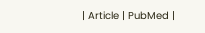| Article | PubMed |